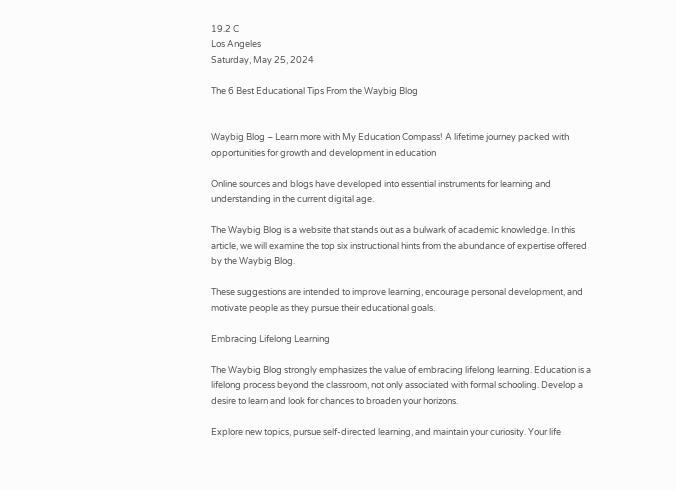19.2 C
Los Angeles
Saturday, May 25, 2024

The 6 Best Educational Tips From the Waybig Blog


Waybig Blog – Learn more with My Education Compass! A lifetime journey packed with opportunities for growth and development in education

Online sources and blogs have developed into essential instruments for learning and understanding in the current digital age.

The Waybig Blog is a website that stands out as a bulwark of academic knowledge. In this article, we will examine the top six instructional hints from the abundance of expertise offered by the Waybig Blog.

These suggestions are intended to improve learning, encourage personal development, and motivate people as they pursue their educational goals.

Embracing Lifelong Learning

The Waybig Blog strongly emphasizes the value of embracing lifelong learning. Education is a lifelong process beyond the classroom, not only associated with formal schooling. Develop a desire to learn and look for chances to broaden your horizons.

Explore new topics, pursue self-directed learning, and maintain your curiosity. Your life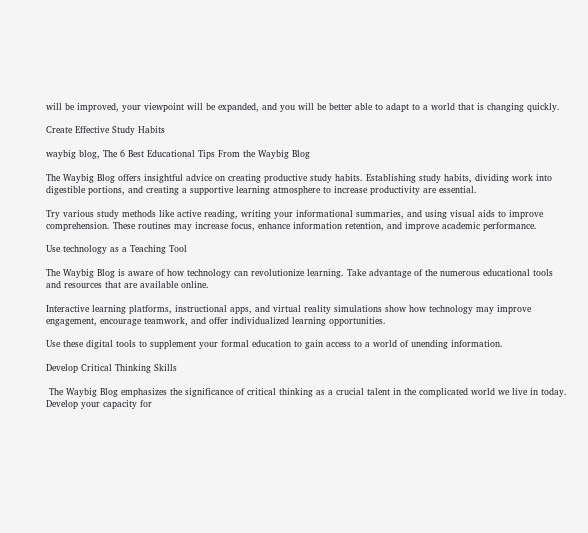will be improved, your viewpoint will be expanded, and you will be better able to adapt to a world that is changing quickly.

Create Effective Study Habits

waybig blog, The 6 Best Educational Tips From the Waybig Blog

The Waybig Blog offers insightful advice on creating productive study habits. Establishing study habits, dividing work into digestible portions, and creating a supportive learning atmosphere to increase productivity are essential.

Try various study methods like active reading, writing your informational summaries, and using visual aids to improve comprehension. These routines may increase focus, enhance information retention, and improve academic performance.

Use technology as a Teaching Tool

The Waybig Blog is aware of how technology can revolutionize learning. Take advantage of the numerous educational tools and resources that are available online.

Interactive learning platforms, instructional apps, and virtual reality simulations show how technology may improve engagement, encourage teamwork, and offer individualized learning opportunities.

Use these digital tools to supplement your formal education to gain access to a world of unending information.

Develop Critical Thinking Skills

 The Waybig Blog emphasizes the significance of critical thinking as a crucial talent in the complicated world we live in today. Develop your capacity for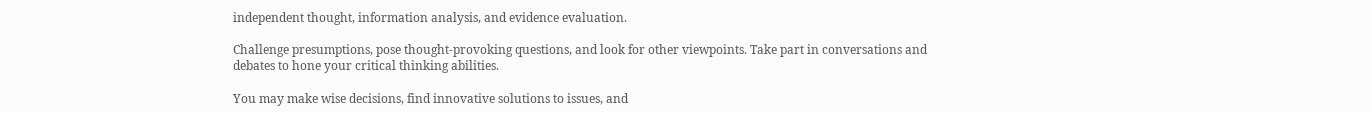independent thought, information analysis, and evidence evaluation.

Challenge presumptions, pose thought-provoking questions, and look for other viewpoints. Take part in conversations and debates to hone your critical thinking abilities.

You may make wise decisions, find innovative solutions to issues, and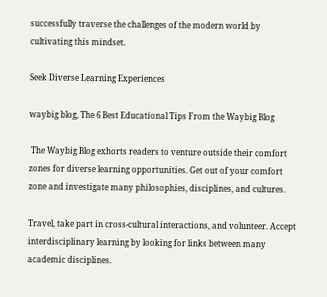successfully traverse the challenges of the modern world by cultivating this mindset.

Seek Diverse Learning Experiences

waybig blog, The 6 Best Educational Tips From the Waybig Blog

 The Waybig Blog exhorts readers to venture outside their comfort zones for diverse learning opportunities. Get out of your comfort zone and investigate many philosophies, disciplines, and cultures.

Travel, take part in cross-cultural interactions, and volunteer. Accept interdisciplinary learning by looking for links between many academic disciplines.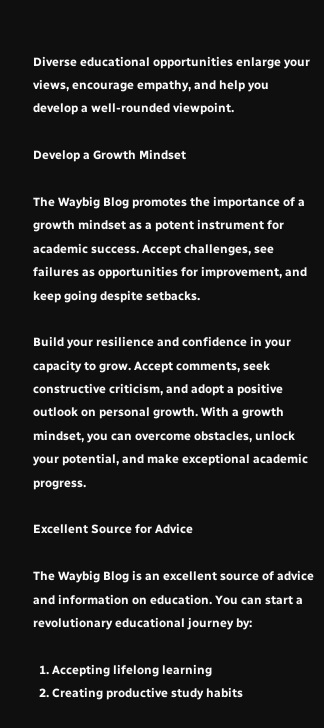Diverse educational opportunities enlarge your views, encourage empathy, and help you develop a well-rounded viewpoint.

Develop a Growth Mindset

The Waybig Blog promotes the importance of a growth mindset as a potent instrument for academic success. Accept challenges, see failures as opportunities for improvement, and keep going despite setbacks.

Build your resilience and confidence in your capacity to grow. Accept comments, seek constructive criticism, and adopt a positive outlook on personal growth. With a growth mindset, you can overcome obstacles, unlock your potential, and make exceptional academic progress.

Excellent Source for Advice

The Waybig Blog is an excellent source of advice and information on education. You can start a revolutionary educational journey by:

  1. Accepting lifelong learning
  2. Creating productive study habits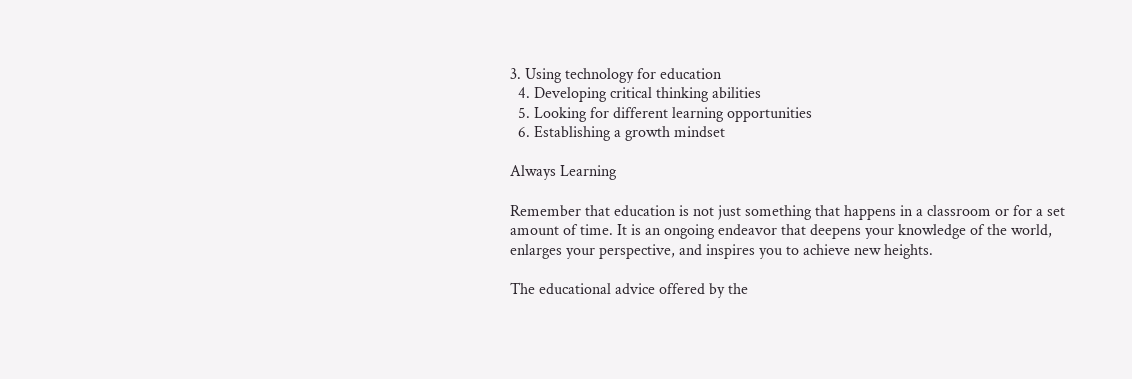3. Using technology for education
  4. Developing critical thinking abilities
  5. Looking for different learning opportunities
  6. Establishing a growth mindset

Always Learning

Remember that education is not just something that happens in a classroom or for a set amount of time. It is an ongoing endeavor that deepens your knowledge of the world, enlarges your perspective, and inspires you to achieve new heights.

The educational advice offered by the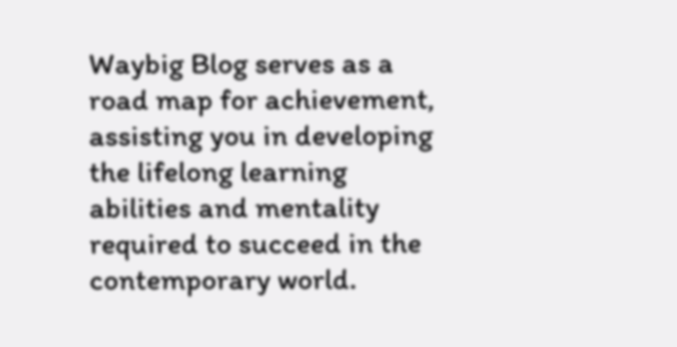Waybig Blog serves as a road map for achievement, assisting you in developing the lifelong learning abilities and mentality required to succeed in the contemporary world.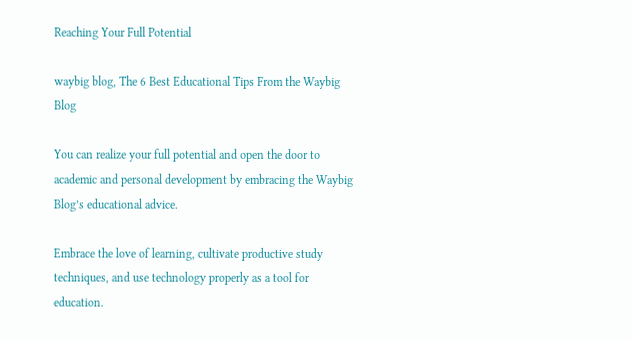Reaching Your Full Potential

waybig blog, The 6 Best Educational Tips From the Waybig Blog

You can realize your full potential and open the door to academic and personal development by embracing the Waybig Blog’s educational advice.

Embrace the love of learning, cultivate productive study techniques, and use technology properly as a tool for education.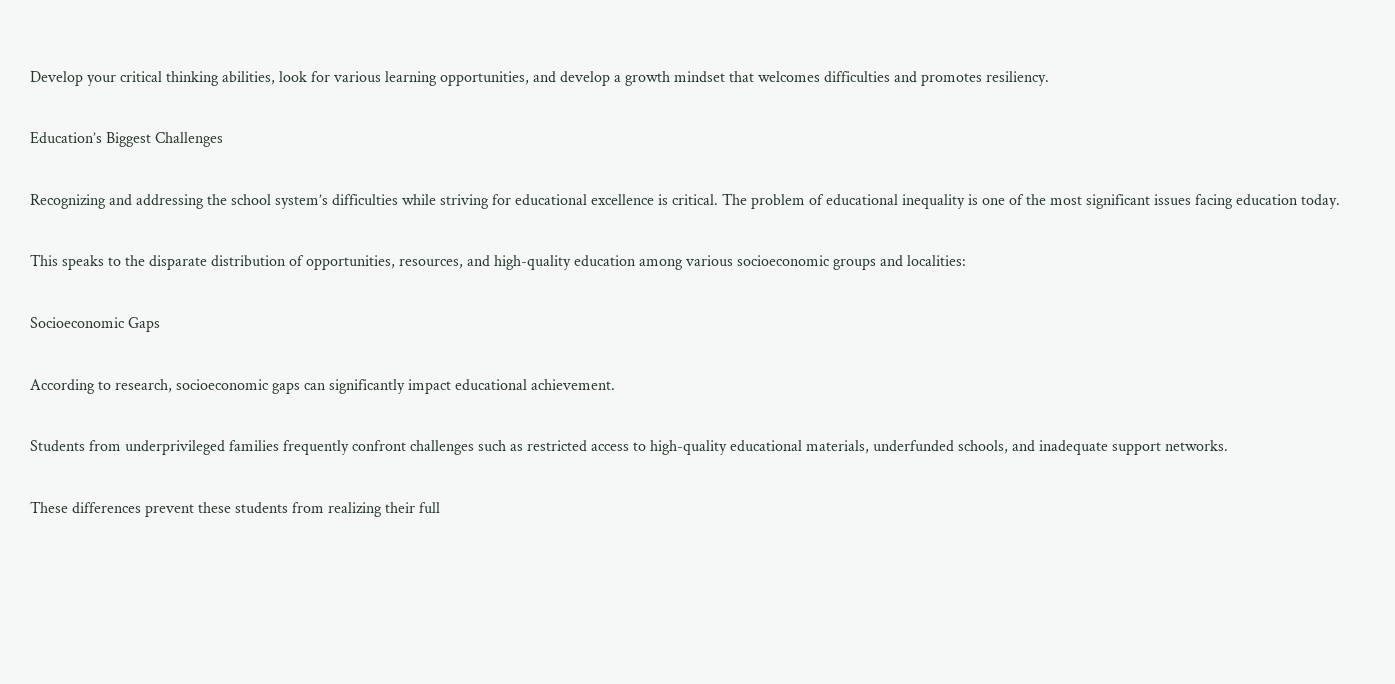Develop your critical thinking abilities, look for various learning opportunities, and develop a growth mindset that welcomes difficulties and promotes resiliency.

Education’s Biggest Challenges

Recognizing and addressing the school system’s difficulties while striving for educational excellence is critical. The problem of educational inequality is one of the most significant issues facing education today.

This speaks to the disparate distribution of opportunities, resources, and high-quality education among various socioeconomic groups and localities:

Socioeconomic Gaps

According to research, socioeconomic gaps can significantly impact educational achievement.

Students from underprivileged families frequently confront challenges such as restricted access to high-quality educational materials, underfunded schools, and inadequate support networks.

These differences prevent these students from realizing their full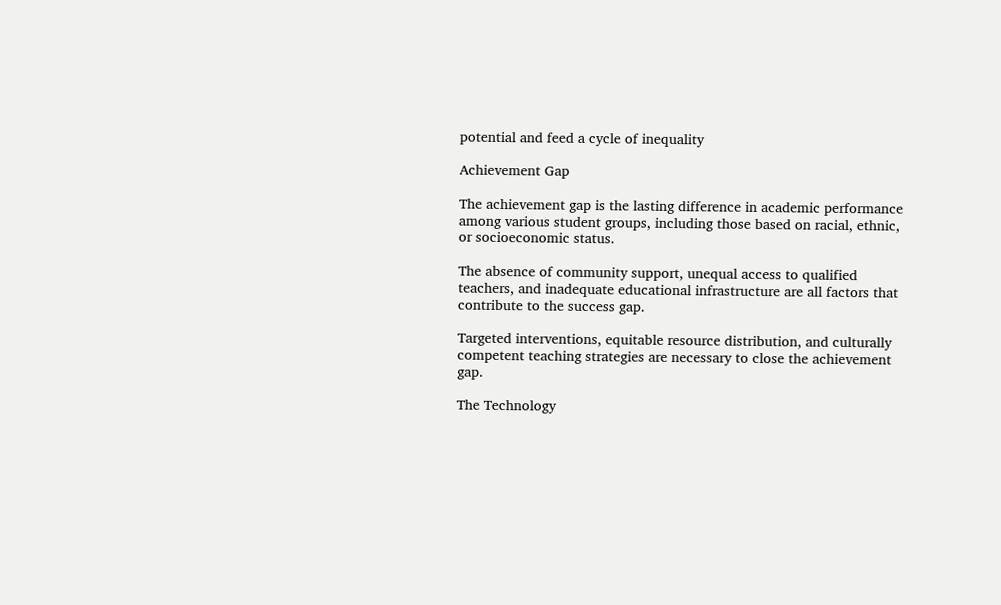potential and feed a cycle of inequality

Achievement Gap

The achievement gap is the lasting difference in academic performance among various student groups, including those based on racial, ethnic, or socioeconomic status.

The absence of community support, unequal access to qualified teachers, and inadequate educational infrastructure are all factors that contribute to the success gap.

Targeted interventions, equitable resource distribution, and culturally competent teaching strategies are necessary to close the achievement gap.

The Technology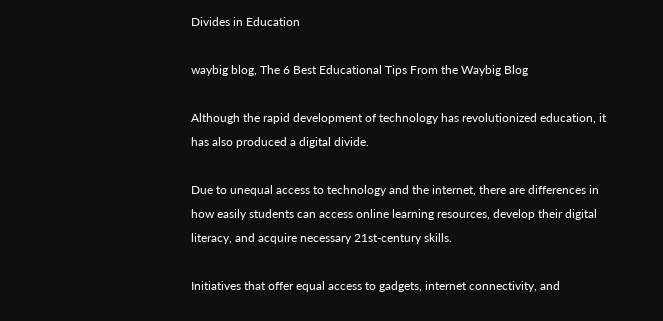Divides in Education

waybig blog, The 6 Best Educational Tips From the Waybig Blog

Although the rapid development of technology has revolutionized education, it has also produced a digital divide.

Due to unequal access to technology and the internet, there are differences in how easily students can access online learning resources, develop their digital literacy, and acquire necessary 21st-century skills.

Initiatives that offer equal access to gadgets, internet connectivity, and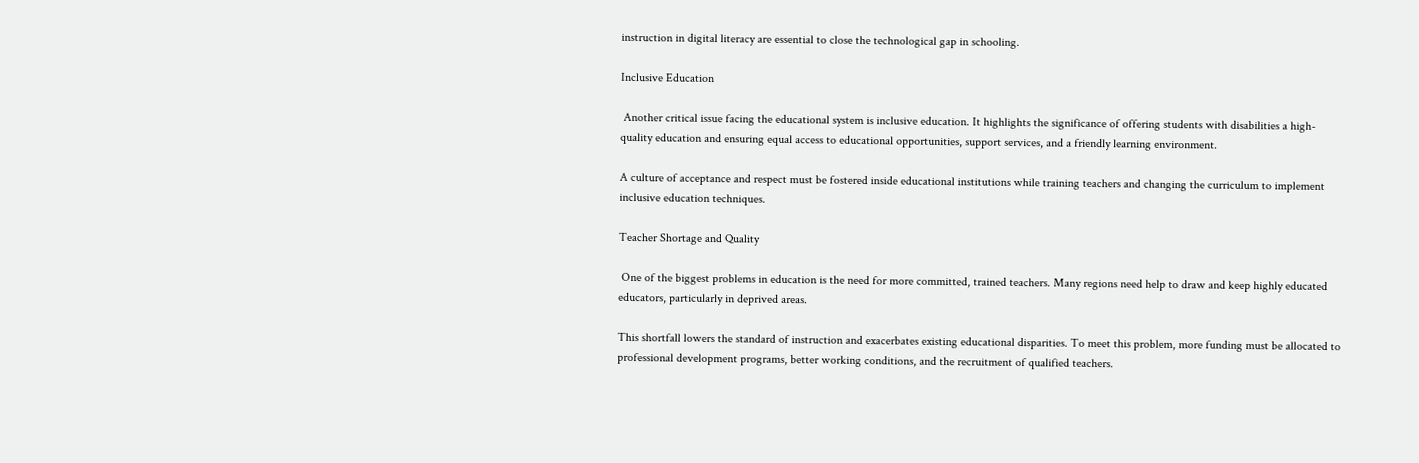instruction in digital literacy are essential to close the technological gap in schooling.

Inclusive Education

 Another critical issue facing the educational system is inclusive education. It highlights the significance of offering students with disabilities a high-quality education and ensuring equal access to educational opportunities, support services, and a friendly learning environment.

A culture of acceptance and respect must be fostered inside educational institutions while training teachers and changing the curriculum to implement inclusive education techniques.

Teacher Shortage and Quality

 One of the biggest problems in education is the need for more committed, trained teachers. Many regions need help to draw and keep highly educated educators, particularly in deprived areas.

This shortfall lowers the standard of instruction and exacerbates existing educational disparities. To meet this problem, more funding must be allocated to professional development programs, better working conditions, and the recruitment of qualified teachers.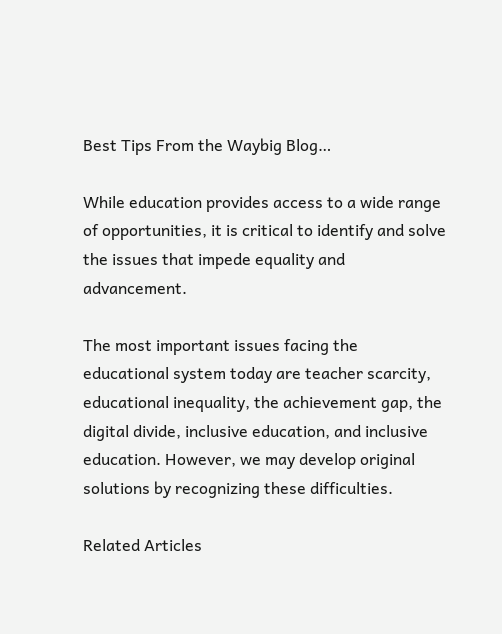Best Tips From the Waybig Blog…

While education provides access to a wide range of opportunities, it is critical to identify and solve the issues that impede equality and advancement.

The most important issues facing the educational system today are teacher scarcity, educational inequality, the achievement gap, the digital divide, inclusive education, and inclusive education. However, we may develop original solutions by recognizing these difficulties.

Related Articles